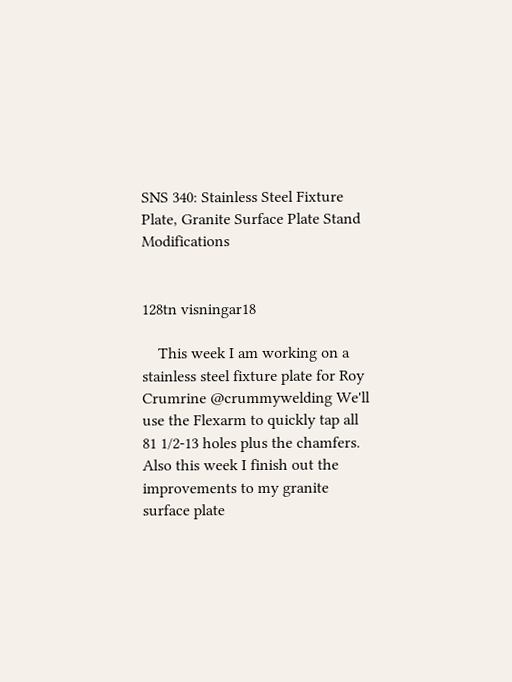SNS 340: Stainless Steel Fixture Plate, Granite Surface Plate Stand Modifications


128tn visningar18

    This week I am working on a stainless steel fixture plate for Roy Crumrine @crummywelding We'll use the Flexarm to quickly tap all 81 1/2-13 holes plus the chamfers. Also this week I finish out the improvements to my granite surface plate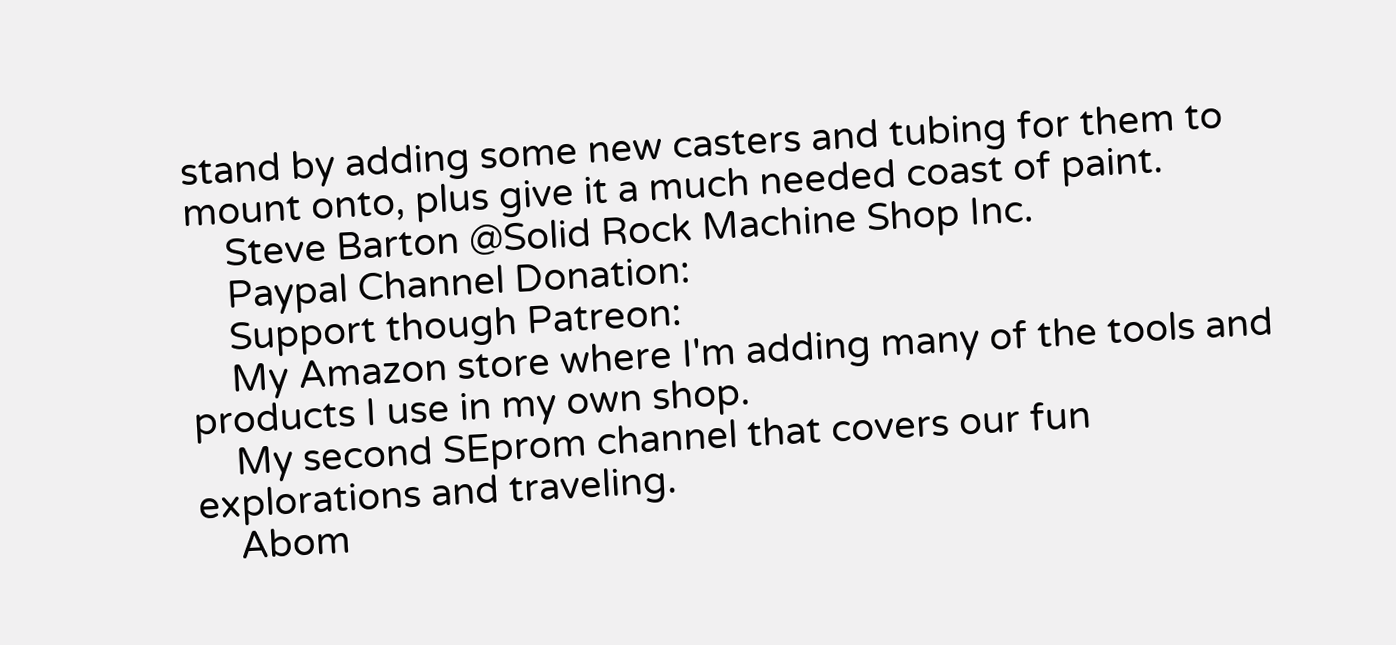stand by adding some new casters and tubing for them to mount onto, plus give it a much needed coast of paint.
    Steve Barton @Solid Rock Machine Shop Inc.
    Paypal Channel Donation:
    Support though Patreon:
    My Amazon store where I'm adding many of the tools and products I use in my own shop.
    My second SEprom channel that covers our fun explorations and traveling.
    Abom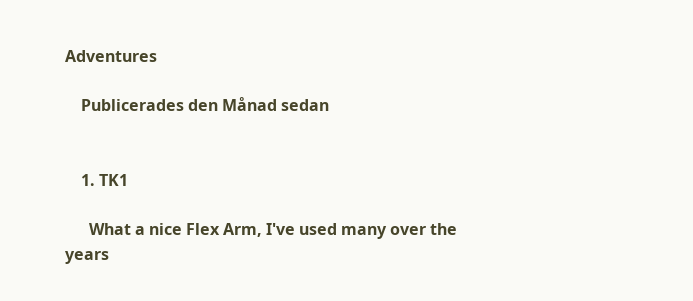Adventures

    Publicerades den Månad sedan


    1. TK1

      What a nice Flex Arm, I've used many over the years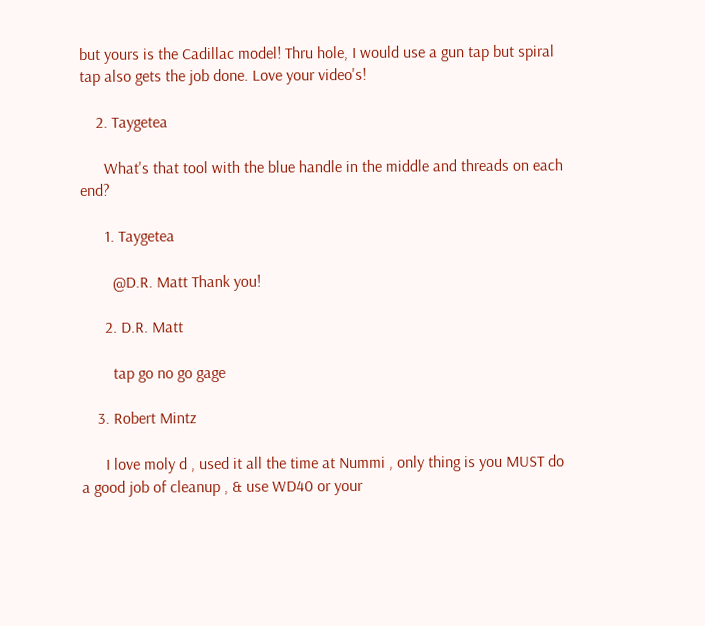but yours is the Cadillac model! Thru hole, I would use a gun tap but spiral tap also gets the job done. Love your video's!

    2. Taygetea

      What's that tool with the blue handle in the middle and threads on each end?

      1. Taygetea

        @D.R. Matt Thank you!

      2. D.R. Matt

        tap go no go gage

    3. Robert Mintz

      I love moly d , used it all the time at Nummi , only thing is you MUST do a good job of cleanup , & use WD40 or your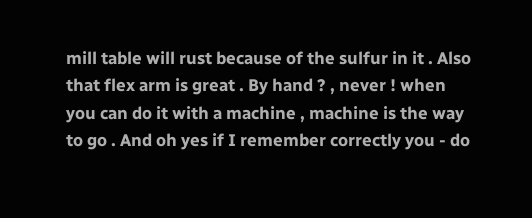mill table will rust because of the sulfur in it . Also that flex arm is great . By hand ? , never ! when you can do it with a machine , machine is the way to go . And oh yes if I remember correctly you - do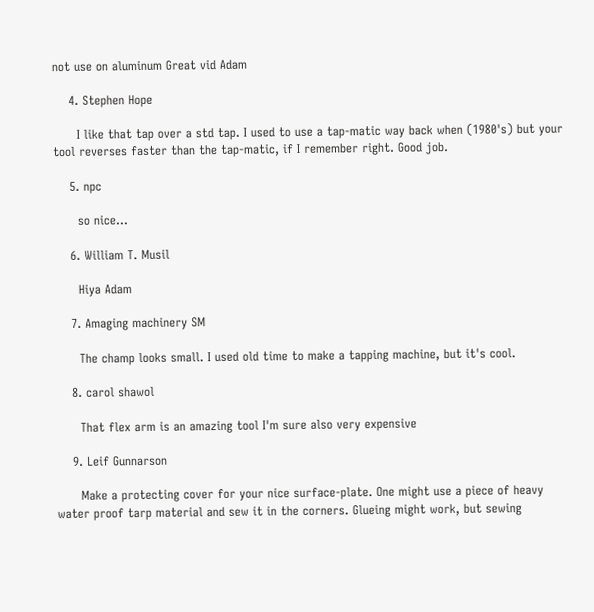not use on aluminum Great vid Adam

    4. Stephen Hope

      I like that tap over a std tap. I used to use a tap-matic way back when (1980's) but your tool reverses faster than the tap-matic, if I remember right. Good job.

    5. npc

      so nice...

    6. William T. Musil

      Hiya Adam

    7. Amaging machinery SM

      The champ looks small. I used old time to make a tapping machine, but it's cool.

    8. carol shawol

      That flex arm is an amazing tool I'm sure also very expensive

    9. Leif Gunnarson

      Make a protecting cover for your nice surface-plate. One might use a piece of heavy water proof tarp material and sew it in the corners. Glueing might work, but sewing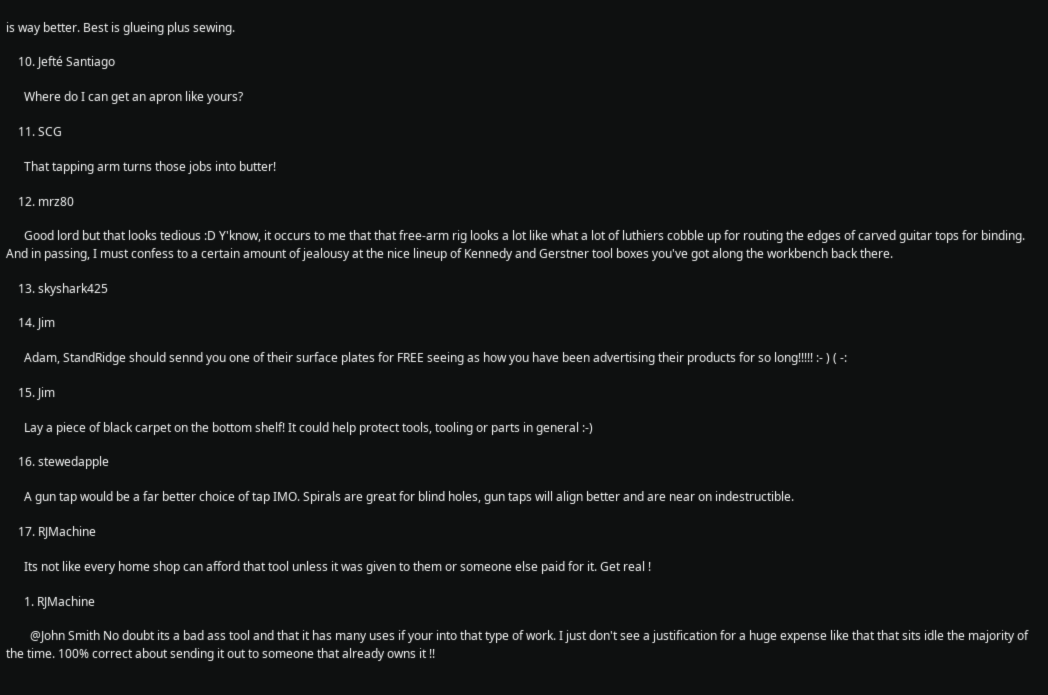is way better. Best is glueing plus sewing.

    10. Jefté Santiago

      Where do I can get an apron like yours?

    11. SCG

      That tapping arm turns those jobs into butter!

    12. mrz80

      Good lord but that looks tedious :D Y'know, it occurs to me that that free-arm rig looks a lot like what a lot of luthiers cobble up for routing the edges of carved guitar tops for binding. And in passing, I must confess to a certain amount of jealousy at the nice lineup of Kennedy and Gerstner tool boxes you've got along the workbench back there.

    13. skyshark425

    14. Jim

      Adam, StandRidge should sennd you one of their surface plates for FREE seeing as how you have been advertising their products for so long!!!!! :- ) ( -:

    15. Jim

      Lay a piece of black carpet on the bottom shelf! It could help protect tools, tooling or parts in general :-)

    16. stewedapple

      A gun tap would be a far better choice of tap IMO. Spirals are great for blind holes, gun taps will align better and are near on indestructible.

    17. RJMachine

      Its not like every home shop can afford that tool unless it was given to them or someone else paid for it. Get real !

      1. RJMachine

        @John Smith No doubt its a bad ass tool and that it has many uses if your into that type of work. I just don't see a justification for a huge expense like that that sits idle the majority of the time. 100% correct about sending it out to someone that already owns it !!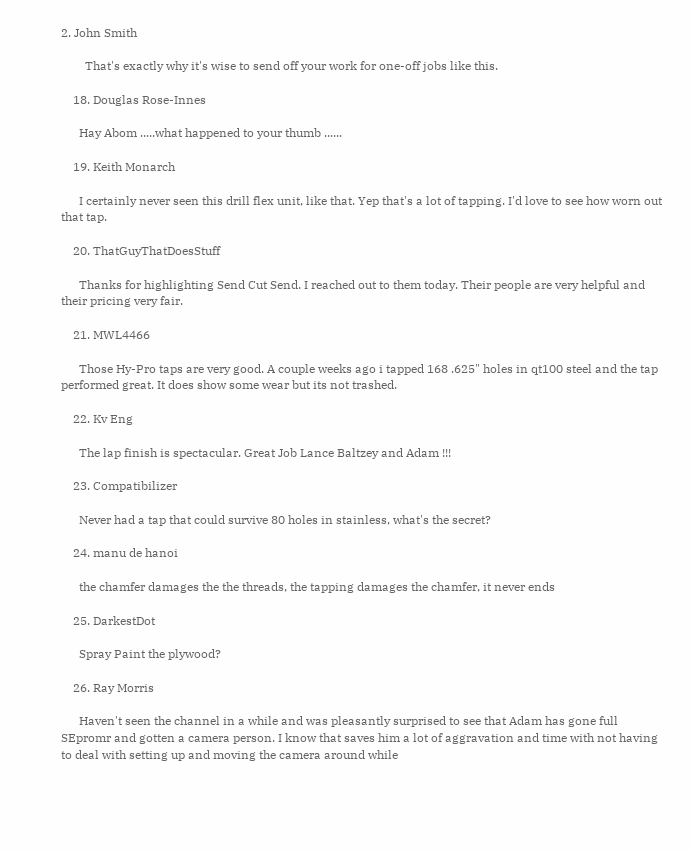2. John Smith

        That's exactly why it's wise to send off your work for one-off jobs like this.

    18. Douglas Rose-Innes

      Hay Abom .....what happened to your thumb ......

    19. Keith Monarch

      I certainly never seen this drill flex unit, like that. Yep that's a lot of tapping. I'd love to see how worn out that tap.

    20. ThatGuyThatDoesStuff

      Thanks for highlighting Send Cut Send. I reached out to them today. Their people are very helpful and their pricing very fair.

    21. MWL4466

      Those Hy-Pro taps are very good. A couple weeks ago i tapped 168 .625" holes in qt100 steel and the tap performed great. It does show some wear but its not trashed.

    22. Kv Eng

      The lap finish is spectacular. Great Job Lance Baltzey and Adam !!!

    23. Compatibilizer

      Never had a tap that could survive 80 holes in stainless, what's the secret?

    24. manu de hanoi

      the chamfer damages the the threads, the tapping damages the chamfer, it never ends

    25. DarkestDot

      Spray Paint the plywood?

    26. Ray Morris

      Haven't seen the channel in a while and was pleasantly surprised to see that Adam has gone full SEpromr and gotten a camera person. I know that saves him a lot of aggravation and time with not having to deal with setting up and moving the camera around while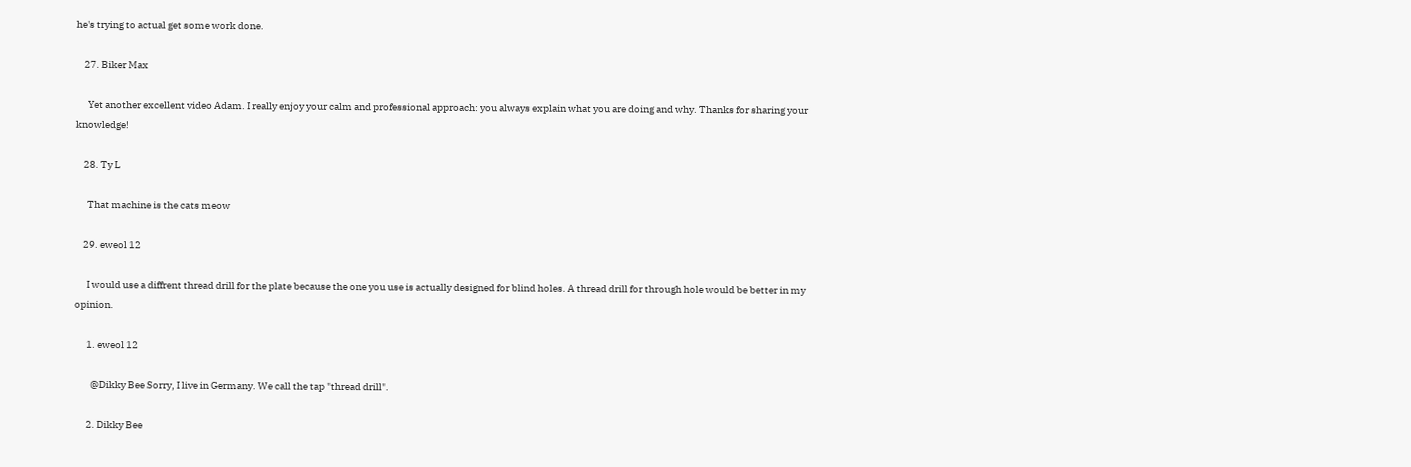he's trying to actual get some work done.

    27. Biker Max

      Yet another excellent video Adam. I really enjoy your calm and professional approach: you always explain what you are doing and why. Thanks for sharing your knowledge!

    28. Ty L

      That machine is the cats meow

    29. eweol 12

      I would use a diffrent thread drill for the plate because the one you use is actually designed for blind holes. A thread drill for through hole would be better in my opinion.

      1. eweol 12

        @Dikky Bee Sorry, I live in Germany. We call the tap "thread drill".

      2. Dikky Bee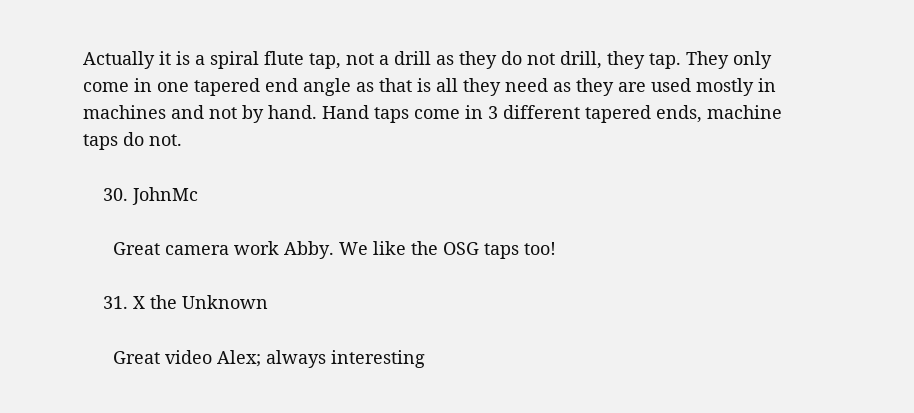Actually it is a spiral flute tap, not a drill as they do not drill, they tap. They only come in one tapered end angle as that is all they need as they are used mostly in machines and not by hand. Hand taps come in 3 different tapered ends, machine taps do not.

    30. JohnMc

      Great camera work Abby. We like the OSG taps too!

    31. X the Unknown

      Great video Alex; always interesting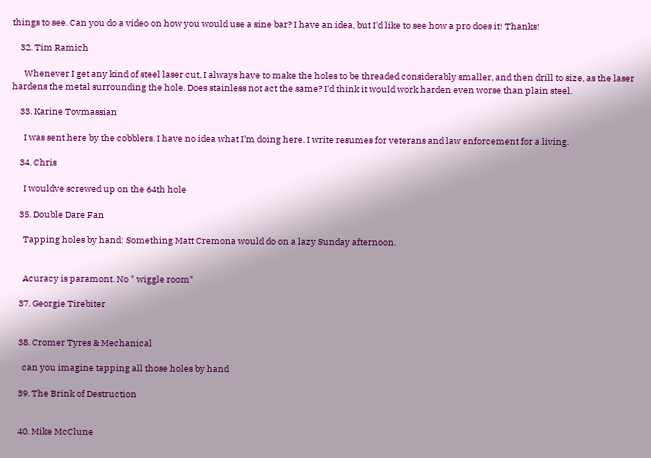things to see. Can you do a video on how you would use a sine bar? I have an idea, but I'd like to see how a pro does it! Thanks!

    32. Tim Ramich

      Whenever I get any kind of steel laser cut, I always have to make the holes to be threaded considerably smaller, and then drill to size, as the laser hardens the metal surrounding the hole. Does stainless not act the same? I'd think it would work harden even worse than plain steel.

    33. Karine Tovmassian

      I was sent here by the cobblers. I have no idea what I’m doing here. I write resumes for veterans and law enforcement for a living.

    34. Chris

      I wouldve screwed up on the 64th hole

    35. Double Dare Fan

      Tapping holes by hand: Something Matt Cremona would do on a lazy Sunday afternoon.


      Acuracy is paramont. No " wiggle room"

    37. Georgie Tirebiter


    38. Cromer Tyres & Mechanical

      can you imagine tapping all those holes by hand

    39. The Brink of Destruction


    40. Mike McClune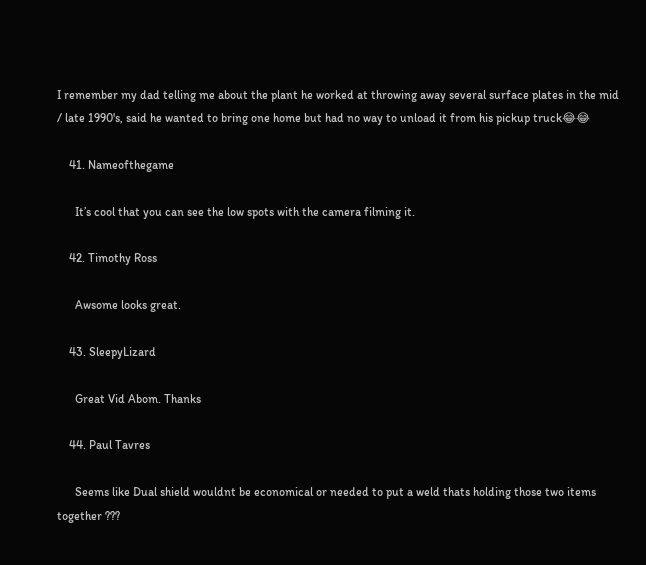I remember my dad telling me about the plant he worked at throwing away several surface plates in the mid / late 1990's, said he wanted to bring one home but had no way to unload it from his pickup truck😂😂

    41. Nameofthegame

      It’s cool that you can see the low spots with the camera filming it.

    42. Timothy Ross

      Awsome looks great.

    43. SleepyLizard

      Great Vid Abom. Thanks

    44. Paul Tavres

      Seems like Dual shield wouldnt be economical or needed to put a weld thats holding those two items together ???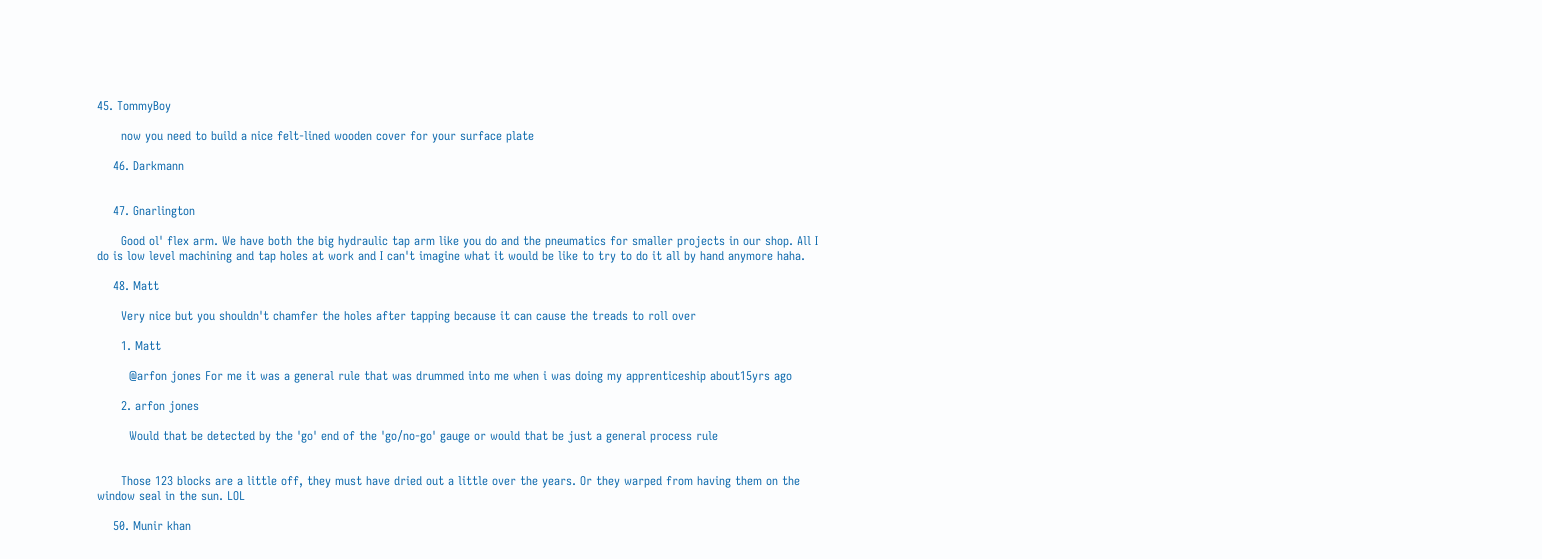45. TommyBoy

      now you need to build a nice felt-lined wooden cover for your surface plate

    46. Darkmann


    47. Gnarlington

      Good ol' flex arm. We have both the big hydraulic tap arm like you do and the pneumatics for smaller projects in our shop. All I do is low level machining and tap holes at work and I can't imagine what it would be like to try to do it all by hand anymore haha.

    48. Matt

      Very nice but you shouldn't chamfer the holes after tapping because it can cause the treads to roll over

      1. Matt

        @arfon jones For me it was a general rule that was drummed into me when i was doing my apprenticeship about15yrs ago

      2. arfon jones

        Would that be detected by the 'go' end of the 'go/no-go' gauge or would that be just a general process rule


      Those 123 blocks are a little off, they must have dried out a little over the years. Or they warped from having them on the window seal in the sun. LOL

    50. Munir khan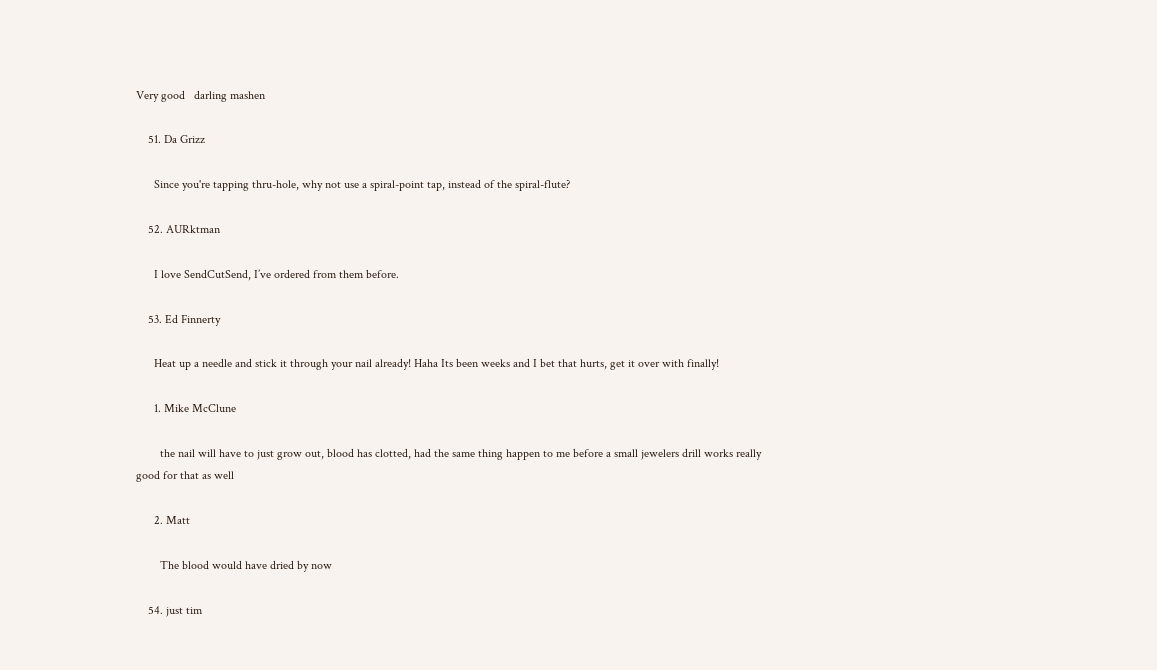Very good   darling mashen

    51. Da Grizz

      Since you're tapping thru-hole, why not use a spiral-point tap, instead of the spiral-flute?

    52. AURktman

      I love SendCutSend, I’ve ordered from them before.

    53. Ed Finnerty

      Heat up a needle and stick it through your nail already! Haha Its been weeks and I bet that hurts, get it over with finally!

      1. Mike McClune

        the nail will have to just grow out, blood has clotted, had the same thing happen to me before a small jewelers drill works really good for that as well

      2. Matt

        The blood would have dried by now

    54. just tim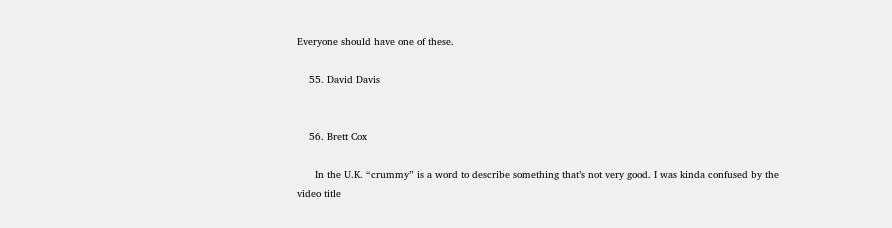Everyone should have one of these.

    55. David Davis


    56. Brett Cox

      In the U.K. “crummy” is a word to describe something that’s not very good. I was kinda confused by the video title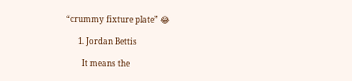“crummy fixture plate” 😂

      1. Jordan Bettis

        It means the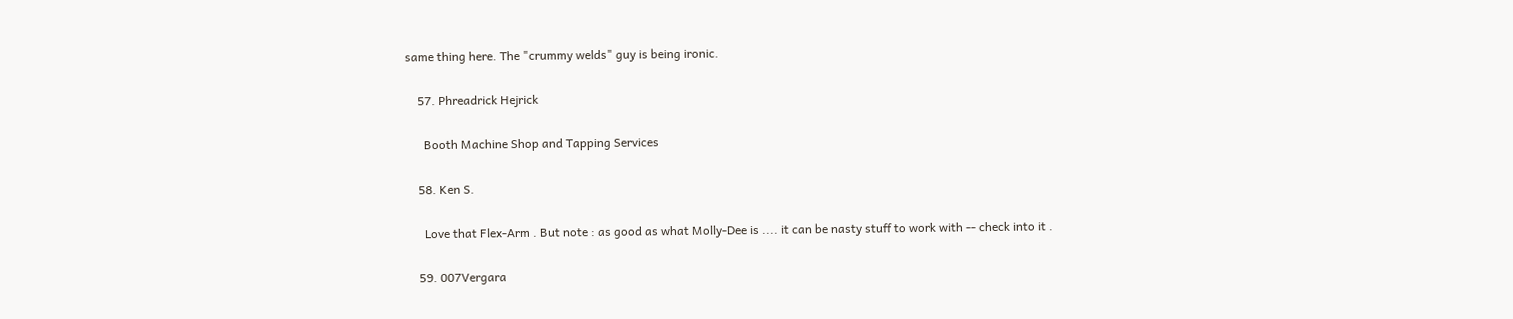same thing here. The "crummy welds" guy is being ironic.

    57. Phreadrick Hejrick

      Booth Machine Shop and Tapping Services

    58. Ken S.

      Love that Flex-Arm . But note : as good as what Molly-Dee is .... it can be nasty stuff to work with -- check into it .

    59. 007Vergara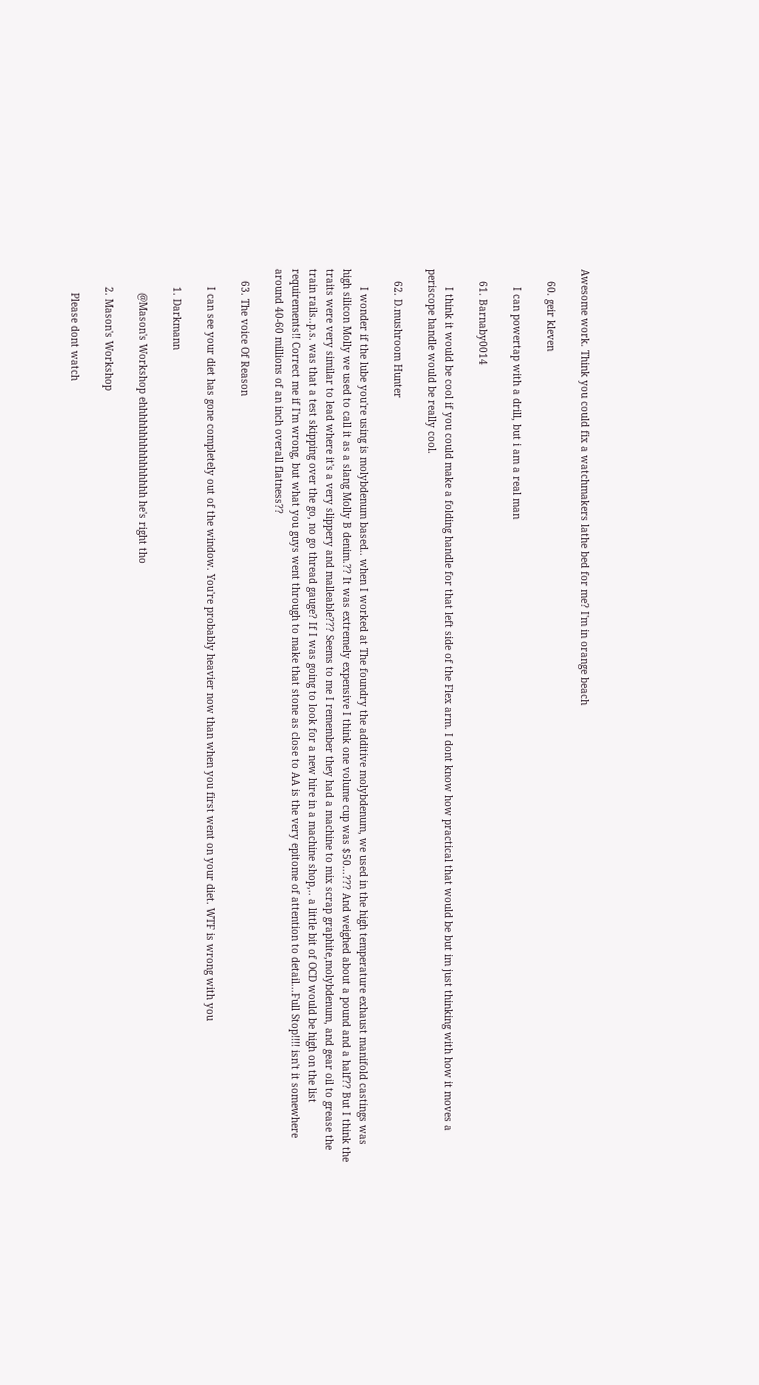Awesome work. Think you could fix a watchmakers lathe bed for me? I'm in orange beach

    60. geir kleven

      I can powertap with a drill, but i am a real man

    61. Barnaby0014

      I think it would be cool if you could make a folding handle for that left side of the Flex arm. I dont know how practical that would be but im just thinking with how it moves a periscope handle would be really cool.

    62. D.mushroom Hunter

      I wonder if the lube you're using is molybdenum based.. when I worked at The foundry the additive molybdenum, we used in the high temperature exhaust manifold castings was high silicon Molly we used to call it as a slang Molly B denim.?? It was extremely expensive I think one volume cup was $50...??? And weighed about a pound and a half?? But I think the traits were very similar to lead where it's a very slippery and malleable??? Seems to me I remember they had a machine to mix scrap graphite,molybdenum, and gear oil to grease the train rails..p.s. was that a test skipping over the go, no go thread gauge? If I was going to look for a new hire in a machine shop,.. a little bit of OCD would be high on the list requirements!! Correct me if I'm wrong, but what you guys went through to make that stone as close to AA is the very epitome of attention to detail...Full Stop!!!! isn't it somewhere around 40-60 millions of an inch overall flatness??

    63. The voice Of Reason

      I can see your diet has gone completely out of the window. You're probably heavier now than when you first went on your diet. WTF is wrong with you

      1. Darkmann

        @Mason's Workshop ehhhhhhhhhhhhhhhh he's right tho

      2. Mason's Workshop

        Please dont watch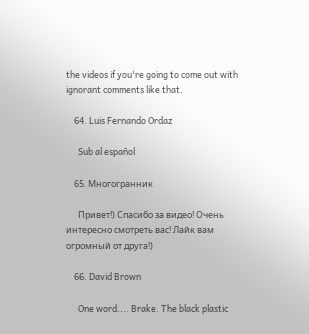the videos if you're going to come out with ignorant comments like that.

    64. Luis Fernando Ordaz

      Sub al español

    65. Многогранник

      Привет!) Спасибо за видео! Очень интересно смотреть вас! Лайк вам огромный от друга!)

    66. David Brown

      One word.... Brake. The black plastic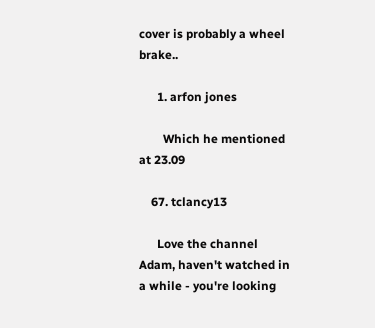cover is probably a wheel brake..

      1. arfon jones

        Which he mentioned at 23.09

    67. tclancy13

      Love the channel Adam, haven't watched in a while - you're looking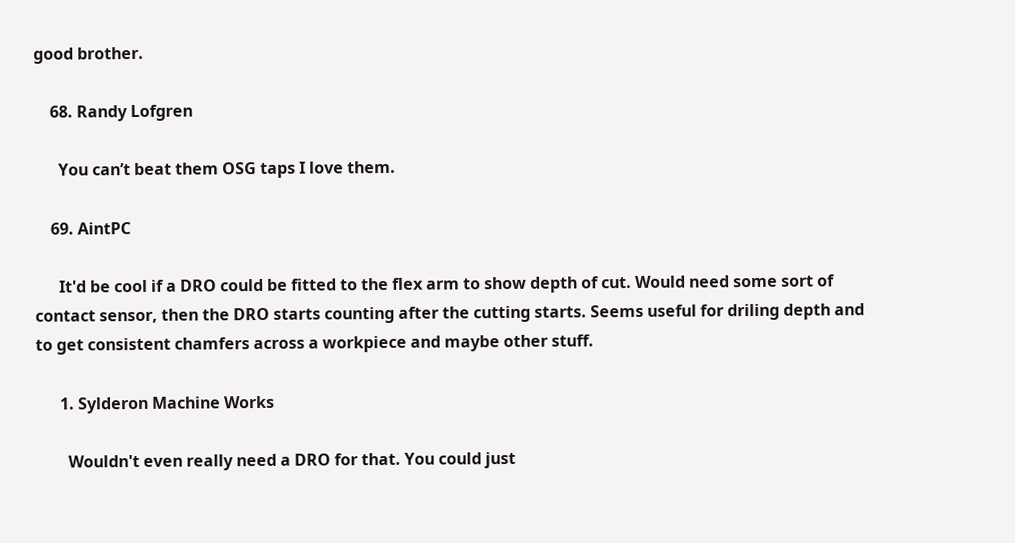good brother.

    68. Randy Lofgren

      You can’t beat them OSG taps I love them.

    69. AintPC

      It'd be cool if a DRO could be fitted to the flex arm to show depth of cut. Would need some sort of contact sensor, then the DRO starts counting after the cutting starts. Seems useful for driling depth and to get consistent chamfers across a workpiece and maybe other stuff.

      1. Sylderon Machine Works

        Wouldn't even really need a DRO for that. You could just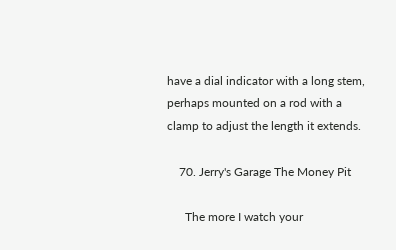have a dial indicator with a long stem, perhaps mounted on a rod with a clamp to adjust the length it extends.

    70. Jerry's Garage The Money Pit

      The more I watch your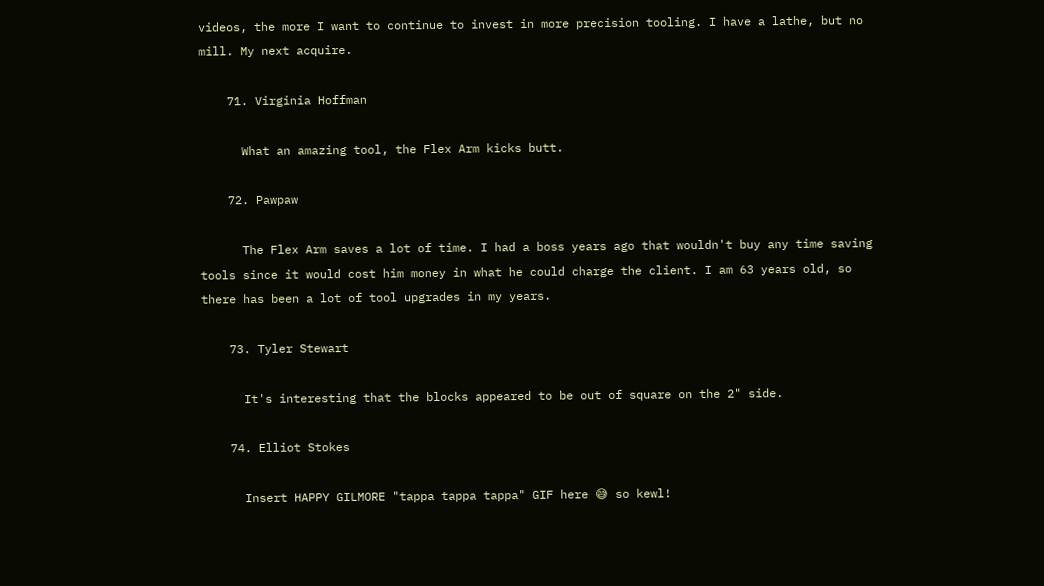videos, the more I want to continue to invest in more precision tooling. I have a lathe, but no mill. My next acquire.

    71. Virginia Hoffman

      What an amazing tool, the Flex Arm kicks butt.

    72. Pawpaw

      The Flex Arm saves a lot of time. I had a boss years ago that wouldn't buy any time saving tools since it would cost him money in what he could charge the client. I am 63 years old, so there has been a lot of tool upgrades in my years.

    73. Tyler Stewart

      It's interesting that the blocks appeared to be out of square on the 2" side.

    74. Elliot Stokes

      Insert HAPPY GILMORE "tappa tappa tappa" GIF here 😅 so kewl!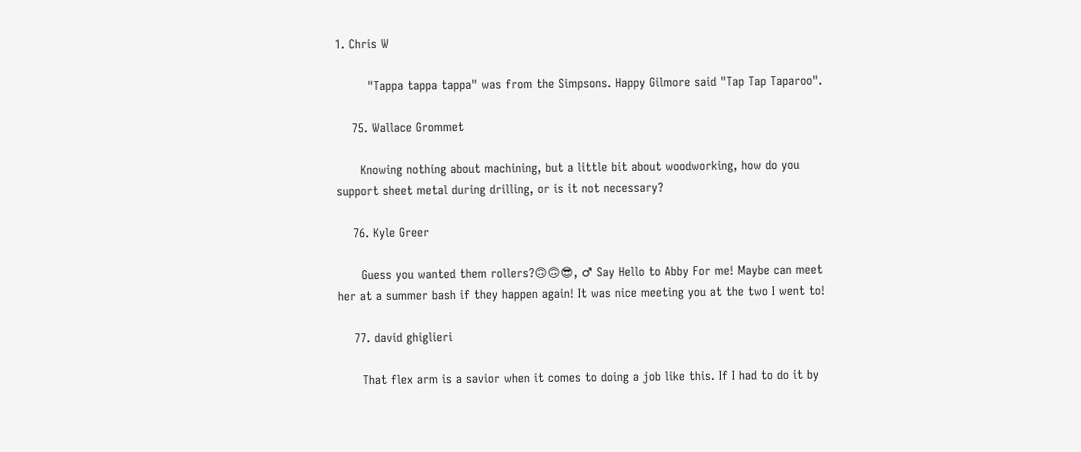1. Chris W

        "Tappa tappa tappa" was from the Simpsons. Happy Gilmore said "Tap Tap Taparoo".

    75. Wallace Grommet

      Knowing nothing about machining, but a little bit about woodworking, how do you support sheet metal during drilling, or is it not necessary?

    76. Kyle Greer

      Guess you wanted them rollers?🙃🙃😎, ♂ Say Hello to Abby For me! Maybe can meet her at a summer bash if they happen again! It was nice meeting you at the two I went to!

    77. david ghiglieri

      That flex arm is a savior when it comes to doing a job like this. If I had to do it by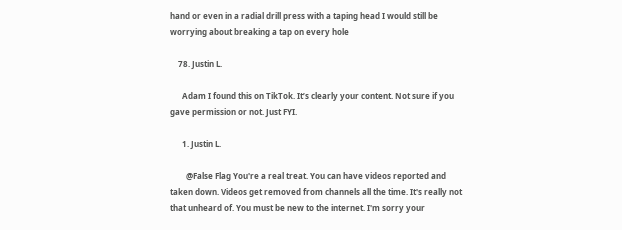hand or even in a radial drill press with a taping head I would still be worrying about breaking a tap on every hole

    78. Justin L.

      Adam I found this on TikTok. It’s clearly your content. Not sure if you gave permission or not. Just FYI.

      1. Justin L.

        @False Flag You're a real treat. You can have videos reported and taken down. Videos get removed from channels all the time. It's really not that unheard of. You must be new to the internet. I'm sorry your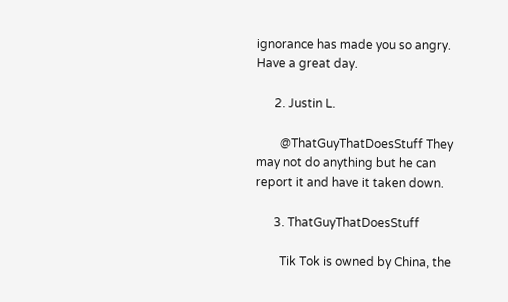ignorance has made you so angry. Have a great day.

      2. Justin L.

        @ThatGuyThatDoesStuff They may not do anything but he can report it and have it taken down.

      3. ThatGuyThatDoesStuff

        Tik Tok is owned by China, the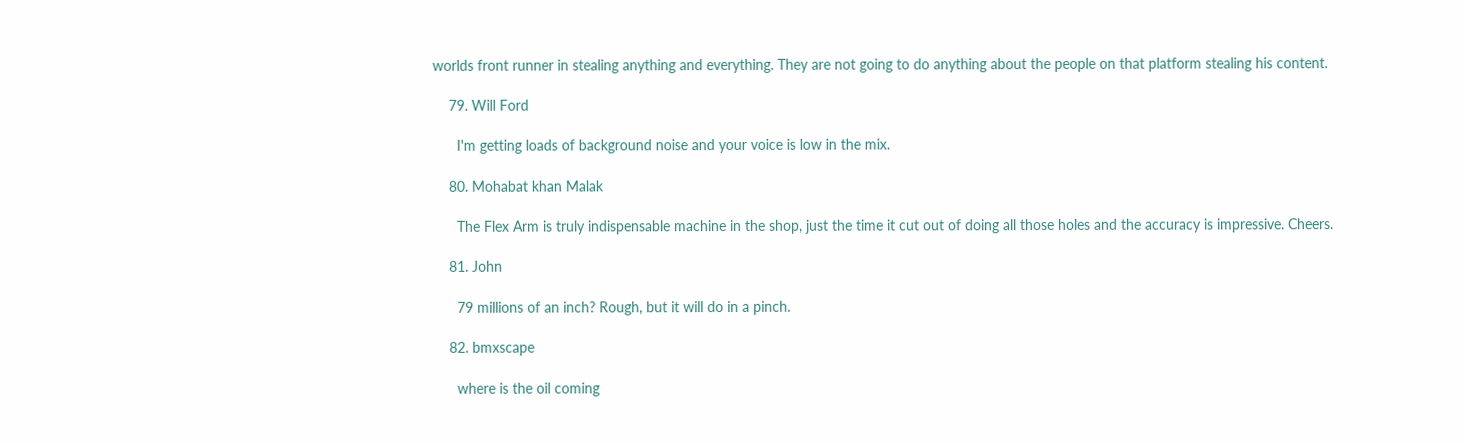worlds front runner in stealing anything and everything. They are not going to do anything about the people on that platform stealing his content.

    79. Will Ford

      I'm getting loads of background noise and your voice is low in the mix.

    80. Mohabat khan Malak

      The Flex Arm is truly indispensable machine in the shop, just the time it cut out of doing all those holes and the accuracy is impressive. Cheers.

    81. John

      79 millions of an inch? Rough, but it will do in a pinch.

    82. bmxscape

      where is the oil coming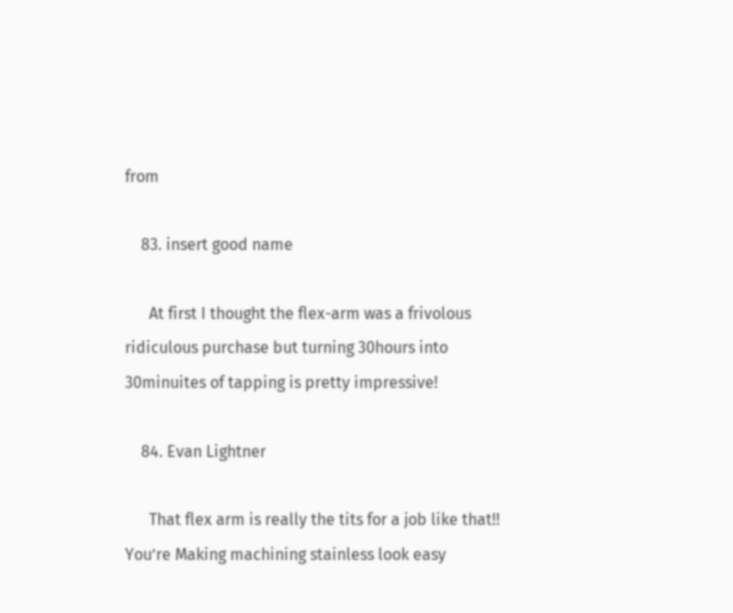from

    83. insert good name

      At first I thought the flex-arm was a frivolous ridiculous purchase but turning 30hours into 30minuites of tapping is pretty impressive!

    84. Evan Lightner

      That flex arm is really the tits for a job like that!! You’re Making machining stainless look easy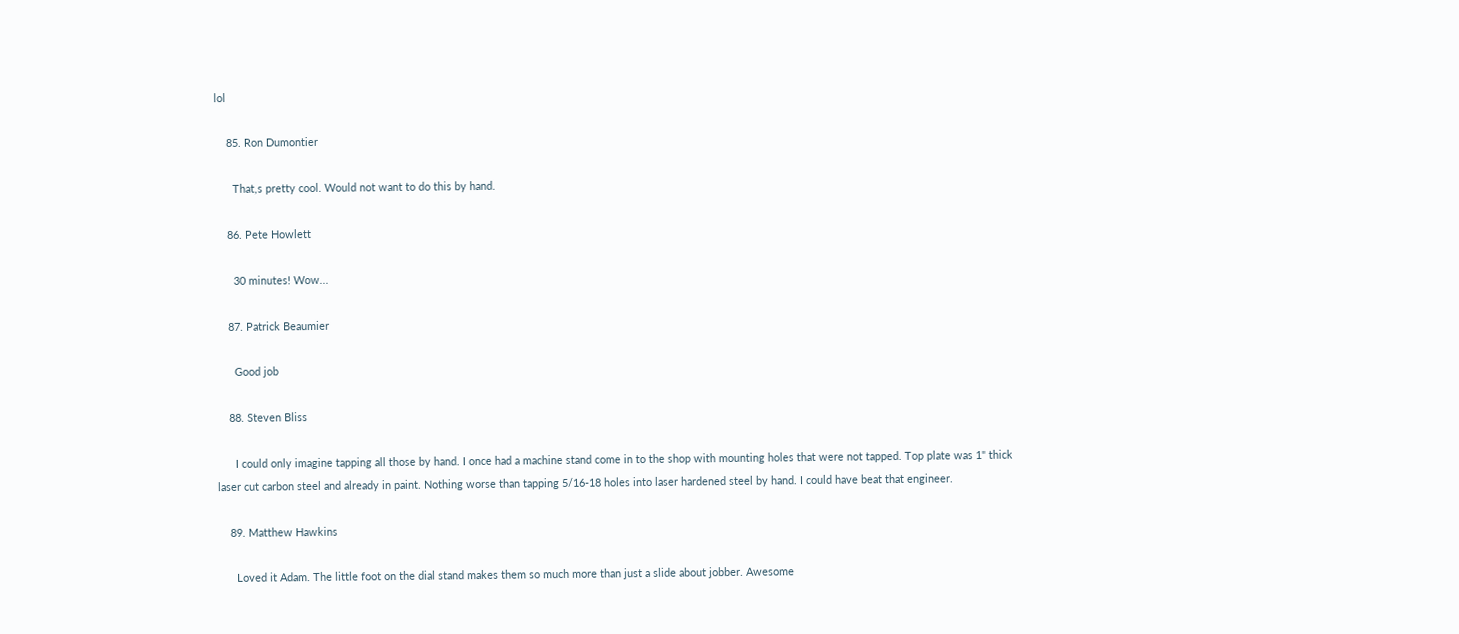lol

    85. Ron Dumontier

      That,s pretty cool. Would not want to do this by hand.

    86. Pete Howlett

      30 minutes! Wow...

    87. Patrick Beaumier

      Good job

    88. Steven Bliss

      I could only imagine tapping all those by hand. I once had a machine stand come in to the shop with mounting holes that were not tapped. Top plate was 1" thick laser cut carbon steel and already in paint. Nothing worse than tapping 5/16-18 holes into laser hardened steel by hand. I could have beat that engineer.

    89. Matthew Hawkins

      Loved it Adam. The little foot on the dial stand makes them so much more than just a slide about jobber. Awesome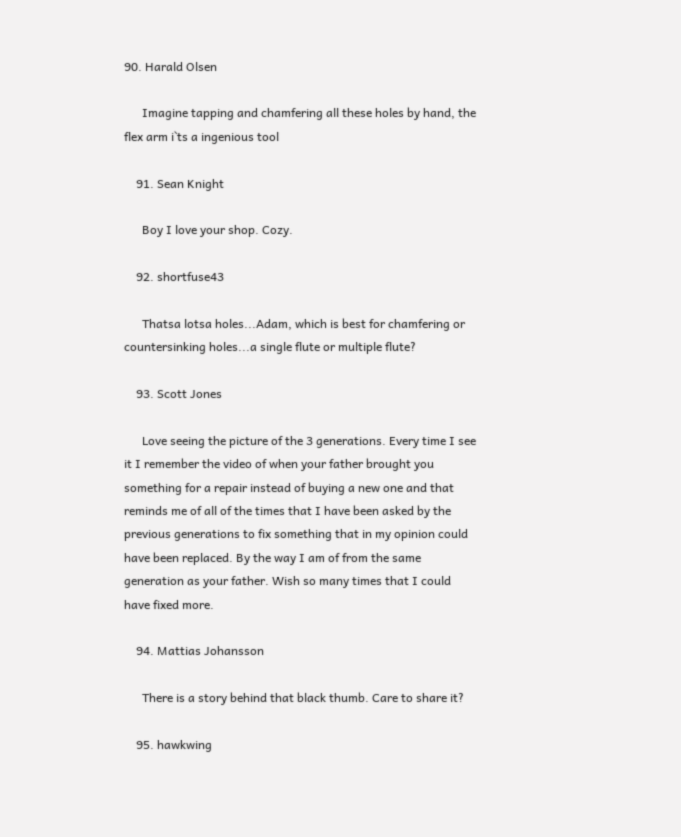90. Harald Olsen

      Imagine tapping and chamfering all these holes by hand, the flex arm i`ts a ingenious tool

    91. Sean Knight

      Boy I love your shop. Cozy.

    92. shortfuse43

      Thatsa lotsa holes...Adam, which is best for chamfering or countersinking holes...a single flute or multiple flute?

    93. Scott Jones

      Love seeing the picture of the 3 generations. Every time I see it I remember the video of when your father brought you something for a repair instead of buying a new one and that reminds me of all of the times that I have been asked by the previous generations to fix something that in my opinion could have been replaced. By the way I am of from the same generation as your father. Wish so many times that I could have fixed more.

    94. Mattias Johansson

      There is a story behind that black thumb. Care to share it?

    95. hawkwing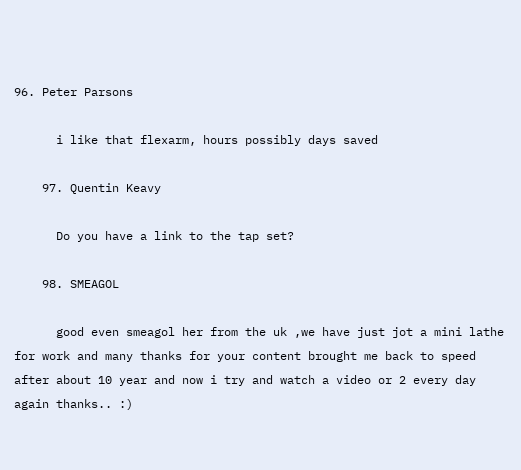96. Peter Parsons

      i like that flexarm, hours possibly days saved

    97. Quentin Keavy

      Do you have a link to the tap set?

    98. SMEAGOL

      good even smeagol her from the uk ,we have just jot a mini lathe for work and many thanks for your content brought me back to speed after about 10 year and now i try and watch a video or 2 every day again thanks.. :)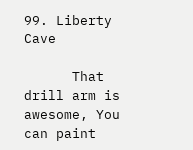99. Liberty Cave

      That drill arm is awesome, You can paint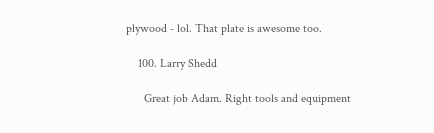plywood - lol. That plate is awesome too.

    100. Larry Shedd

      Great job Adam. Right tools and equipment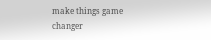make things game changer